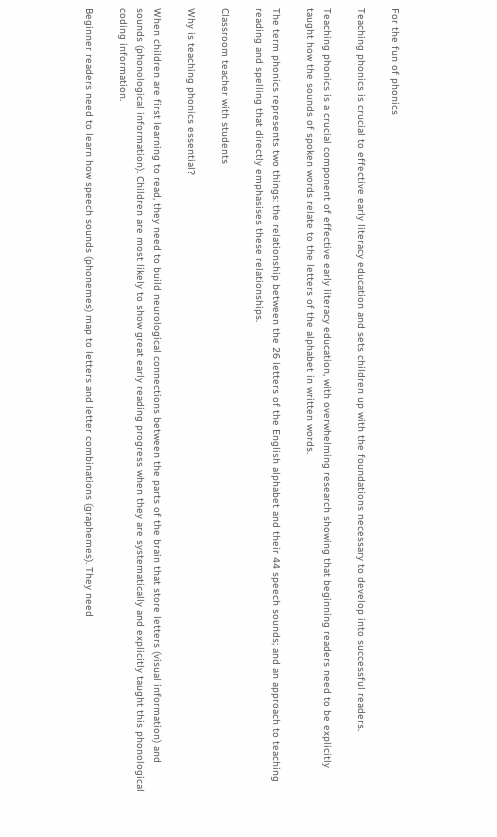For the fun of phonics

Teaching phonics is crucial to effective early literacy education and sets children up with the foundations necessary to develop into successful readers.

Teaching phonics is a crucial component of effective early literacy education, with overwhelming research showing that beginning readers need to be explicitly taught how the sounds of spoken words relate to the letters of the alphabet in written words.

The term phonics represents two things: the relationship between the 26 letters of the English alphabet and their 44 speech sounds; and an approach to teaching reading and spelling that directly emphasises these relationships.

Classroom teacher with students

Why is teaching phonics essential?

When children are first learning to read, they need to build neurological connections between the parts of the brain that store letters (visual information) and sounds (phonological information). Children are most likely to show great early reading progress when they are systematically and explicitly taught this phonological coding information.

Beginner readers need to learn how speech sounds (phonemes) map to letters and letter combinations (graphemes). They need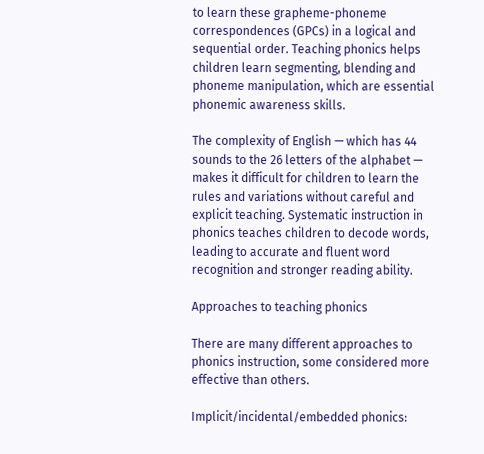to learn these grapheme-phoneme correspondences (GPCs) in a logical and sequential order. Teaching phonics helps children learn segmenting, blending and phoneme manipulation, which are essential phonemic awareness skills.

The complexity of English — which has 44 sounds to the 26 letters of the alphabet — makes it difficult for children to learn the rules and variations without careful and explicit teaching. Systematic instruction in phonics teaches children to decode words, leading to accurate and fluent word recognition and stronger reading ability.

Approaches to teaching phonics

There are many different approaches to phonics instruction, some considered more effective than others.

Implicit/incidental/embedded phonics: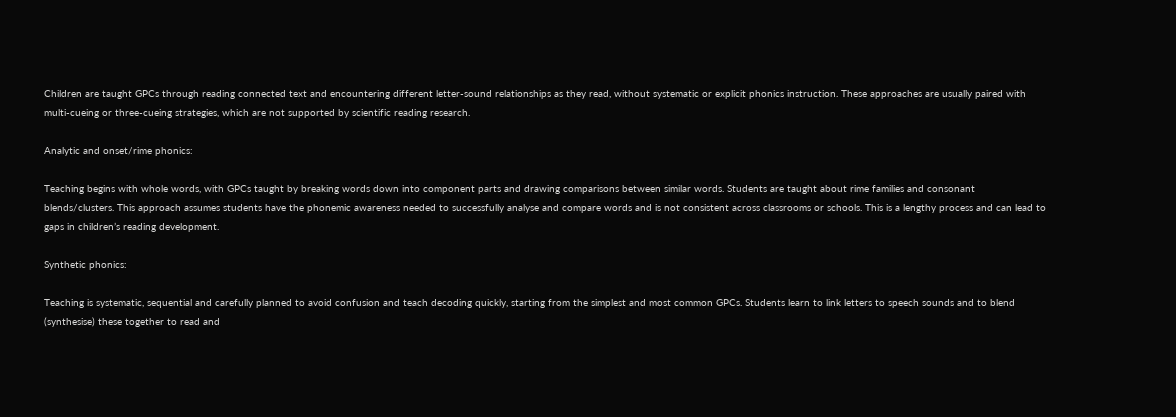Children are taught GPCs through reading connected text and encountering different letter-sound relationships as they read, without systematic or explicit phonics instruction. These approaches are usually paired with multi-cueing or three-cueing strategies, which are not supported by scientific reading research.

Analytic and onset/rime phonics:

Teaching begins with whole words, with GPCs taught by breaking words down into component parts and drawing comparisons between similar words. Students are taught about rime families and consonant blends/clusters. This approach assumes students have the phonemic awareness needed to successfully analyse and compare words and is not consistent across classrooms or schools. This is a lengthy process and can lead to gaps in children’s reading development.

Synthetic phonics:

Teaching is systematic, sequential and carefully planned to avoid confusion and teach decoding quickly, starting from the simplest and most common GPCs. Students learn to link letters to speech sounds and to blend (synthesise) these together to read and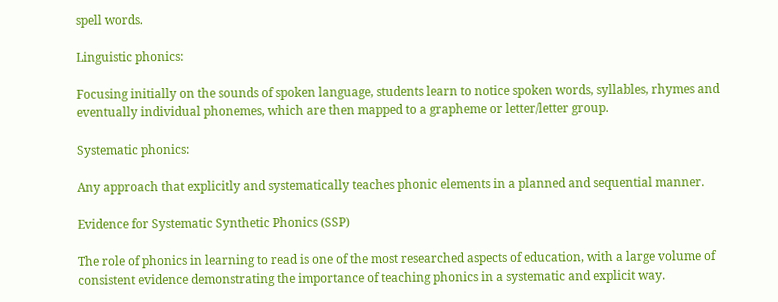spell words.

Linguistic phonics:

Focusing initially on the sounds of spoken language, students learn to notice spoken words, syllables, rhymes and eventually individual phonemes, which are then mapped to a grapheme or letter/letter group.

Systematic phonics:

Any approach that explicitly and systematically teaches phonic elements in a planned and sequential manner.

Evidence for Systematic Synthetic Phonics (SSP)

The role of phonics in learning to read is one of the most researched aspects of education, with a large volume of consistent evidence demonstrating the importance of teaching phonics in a systematic and explicit way.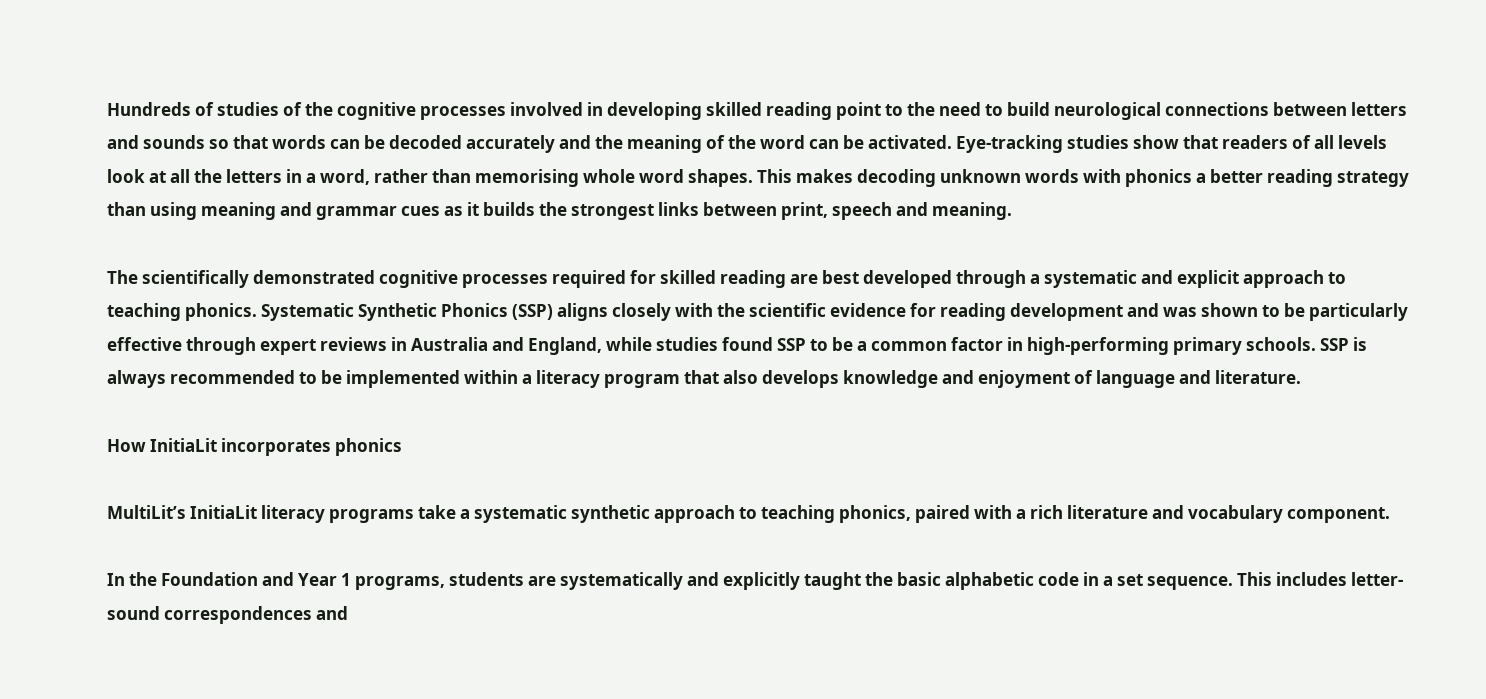Hundreds of studies of the cognitive processes involved in developing skilled reading point to the need to build neurological connections between letters and sounds so that words can be decoded accurately and the meaning of the word can be activated. Eye-tracking studies show that readers of all levels look at all the letters in a word, rather than memorising whole word shapes. This makes decoding unknown words with phonics a better reading strategy than using meaning and grammar cues as it builds the strongest links between print, speech and meaning.

The scientifically demonstrated cognitive processes required for skilled reading are best developed through a systematic and explicit approach to teaching phonics. Systematic Synthetic Phonics (SSP) aligns closely with the scientific evidence for reading development and was shown to be particularly effective through expert reviews in Australia and England, while studies found SSP to be a common factor in high-performing primary schools. SSP is always recommended to be implemented within a literacy program that also develops knowledge and enjoyment of language and literature.

How InitiaLit incorporates phonics

MultiLit’s InitiaLit literacy programs take a systematic synthetic approach to teaching phonics, paired with a rich literature and vocabulary component.

In the Foundation and Year 1 programs, students are systematically and explicitly taught the basic alphabetic code in a set sequence. This includes letter-sound correspondences and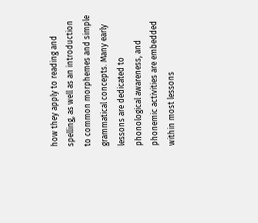how they apply to reading and spelling, as well as an introduction to common morphemes and simple grammatical concepts. Many early lessons are dedicated to phonological awareness, and phonemic activities are embedded within most lessons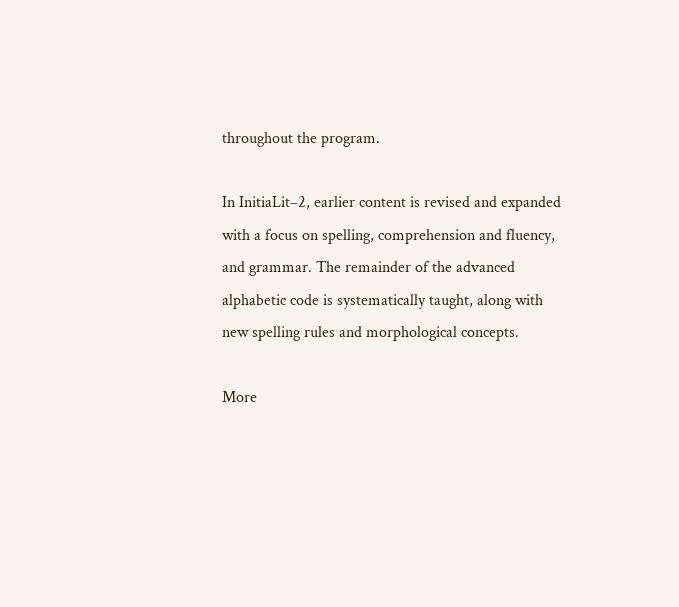throughout the program.

In InitiaLit–2, earlier content is revised and expanded with a focus on spelling, comprehension and fluency, and grammar. The remainder of the advanced alphabetic code is systematically taught, along with new spelling rules and morphological concepts.

More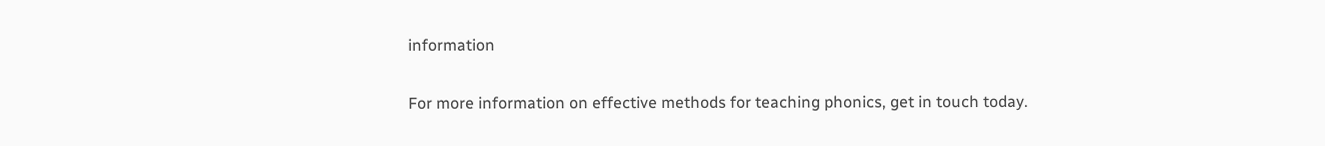information

For more information on effective methods for teaching phonics, get in touch today.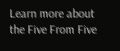Learn more about the Five From Five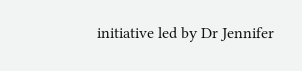initiative led by Dr Jennifer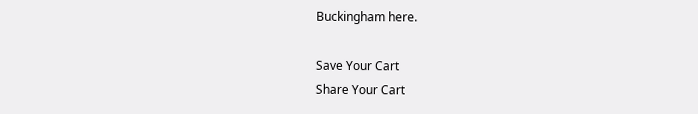Buckingham here.

Save Your Cart
Share Your Cart